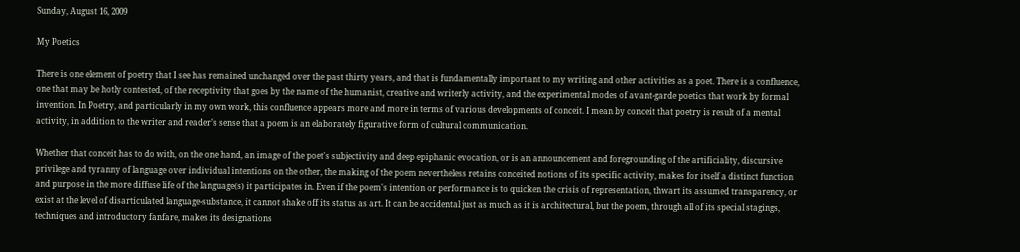Sunday, August 16, 2009

My Poetics

There is one element of poetry that I see has remained unchanged over the past thirty years, and that is fundamentally important to my writing and other activities as a poet. There is a confluence, one that may be hotly contested, of the receptivity that goes by the name of the humanist, creative and writerly activity, and the experimental modes of avant-garde poetics that work by formal invention. In Poetry, and particularly in my own work, this confluence appears more and more in terms of various developments of conceit. I mean by conceit that poetry is result of a mental activity, in addition to the writer and reader’s sense that a poem is an elaborately figurative form of cultural communication.

Whether that conceit has to do with, on the one hand, an image of the poet's subjectivity and deep epiphanic evocation, or is an announcement and foregrounding of the artificiality, discursive privilege and tyranny of language over individual intentions on the other, the making of the poem nevertheless retains conceited notions of its specific activity, makes for itself a distinct function and purpose in the more diffuse life of the language(s) it participates in. Even if the poem's intention or performance is to quicken the crisis of representation, thwart its assumed transparency, or exist at the level of disarticulated language-substance, it cannot shake off its status as art. It can be accidental just as much as it is architectural, but the poem, through all of its special stagings, techniques and introductory fanfare, makes its designations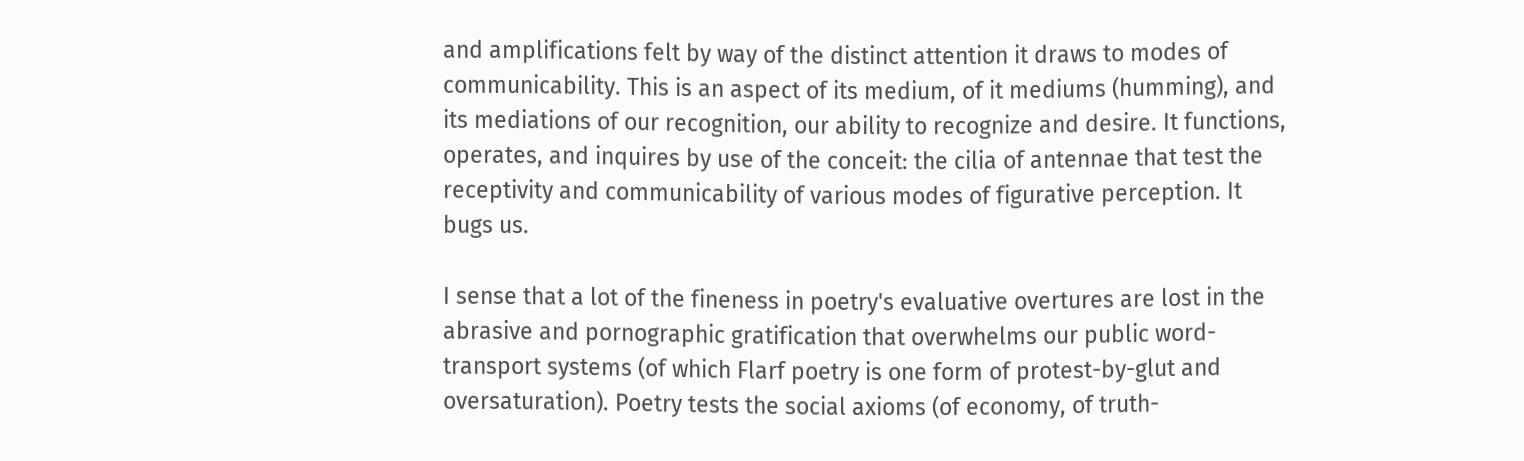and amplifications felt by way of the distinct attention it draws to modes of communicability. This is an aspect of its medium, of it mediums (humming), and its mediations of our recognition, our ability to recognize and desire. It functions, operates, and inquires by use of the conceit: the cilia of antennae that test the receptivity and communicability of various modes of figurative perception. It bugs us.

I sense that a lot of the fineness in poetry's evaluative overtures are lost in the abrasive and pornographic gratification that overwhelms our public word-transport systems (of which Flarf poetry is one form of protest-by-glut and oversaturation). Poetry tests the social axioms (of economy, of truth-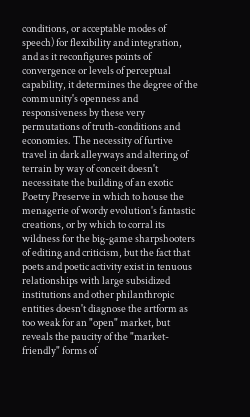conditions, or acceptable modes of speech) for flexibility and integration, and as it reconfigures points of convergence or levels of perceptual capability, it determines the degree of the community's openness and responsiveness by these very permutations of truth-conditions and economies. The necessity of furtive travel in dark alleyways and altering of terrain by way of conceit doesn't necessitate the building of an exotic Poetry Preserve in which to house the menagerie of wordy evolution's fantastic creations, or by which to corral its wildness for the big-game sharpshooters of editing and criticism, but the fact that poets and poetic activity exist in tenuous relationships with large subsidized institutions and other philanthropic entities doesn't diagnose the artform as too weak for an "open" market, but reveals the paucity of the "market-friendly" forms of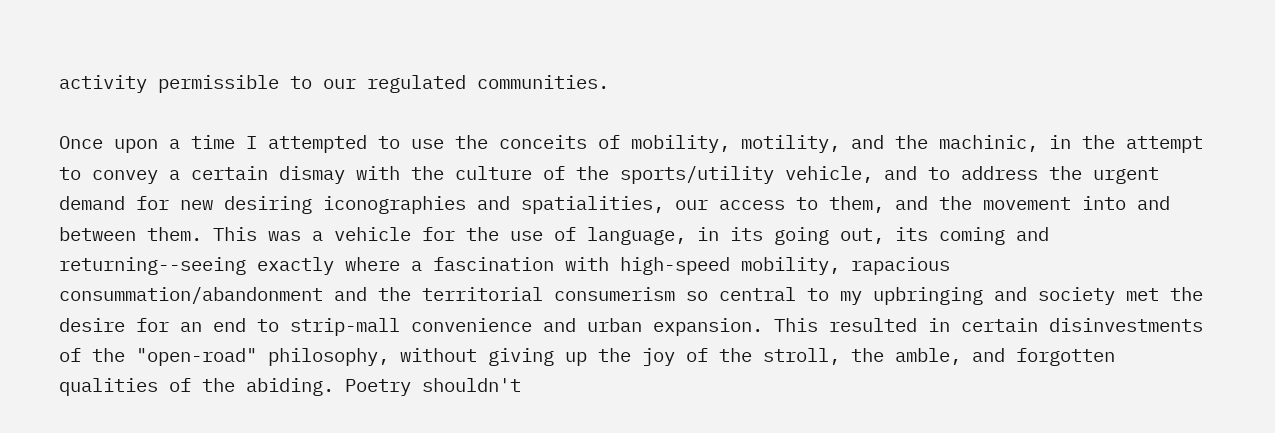activity permissible to our regulated communities.

Once upon a time I attempted to use the conceits of mobility, motility, and the machinic, in the attempt to convey a certain dismay with the culture of the sports/utility vehicle, and to address the urgent demand for new desiring iconographies and spatialities, our access to them, and the movement into and between them. This was a vehicle for the use of language, in its going out, its coming and returning--seeing exactly where a fascination with high-speed mobility, rapacious consummation/abandonment and the territorial consumerism so central to my upbringing and society met the desire for an end to strip-mall convenience and urban expansion. This resulted in certain disinvestments of the "open-road" philosophy, without giving up the joy of the stroll, the amble, and forgotten qualities of the abiding. Poetry shouldn't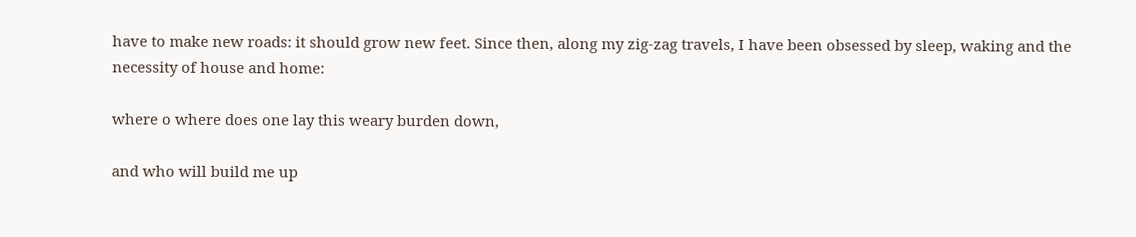have to make new roads: it should grow new feet. Since then, along my zig-zag travels, I have been obsessed by sleep, waking and the necessity of house and home:

where o where does one lay this weary burden down,

and who will build me up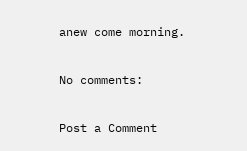anew come morning.

No comments:

Post a Comment